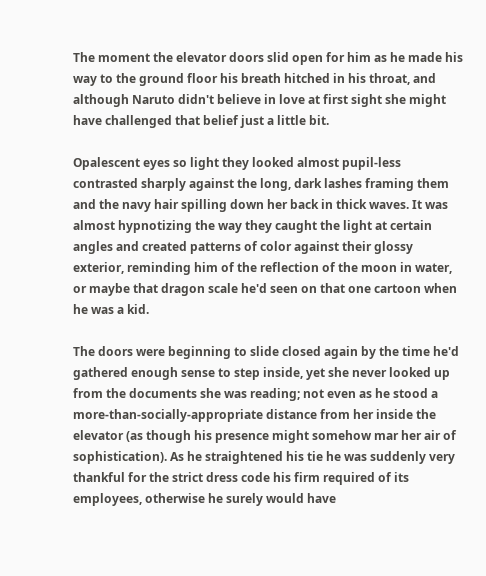The moment the elevator doors slid open for him as he made his way to the ground floor his breath hitched in his throat, and although Naruto didn't believe in love at first sight she might have challenged that belief just a little bit.

Opalescent eyes so light they looked almost pupil-less contrasted sharply against the long, dark lashes framing them and the navy hair spilling down her back in thick waves. It was almost hypnotizing the way they caught the light at certain angles and created patterns of color against their glossy exterior, reminding him of the reflection of the moon in water, or maybe that dragon scale he'd seen on that one cartoon when he was a kid.

The doors were beginning to slide closed again by the time he'd gathered enough sense to step inside, yet she never looked up from the documents she was reading; not even as he stood a more-than-socially-appropriate distance from her inside the elevator (as though his presence might somehow mar her air of sophistication). As he straightened his tie he was suddenly very thankful for the strict dress code his firm required of its employees, otherwise he surely would have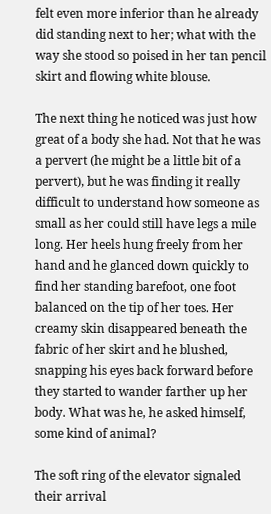felt even more inferior than he already did standing next to her; what with the way she stood so poised in her tan pencil skirt and flowing white blouse.

The next thing he noticed was just how great of a body she had. Not that he was a pervert (he might be a little bit of a pervert), but he was finding it really difficult to understand how someone as small as her could still have legs a mile long. Her heels hung freely from her hand and he glanced down quickly to find her standing barefoot, one foot balanced on the tip of her toes. Her creamy skin disappeared beneath the fabric of her skirt and he blushed, snapping his eyes back forward before they started to wander farther up her body. What was he, he asked himself, some kind of animal?

The soft ring of the elevator signaled their arrival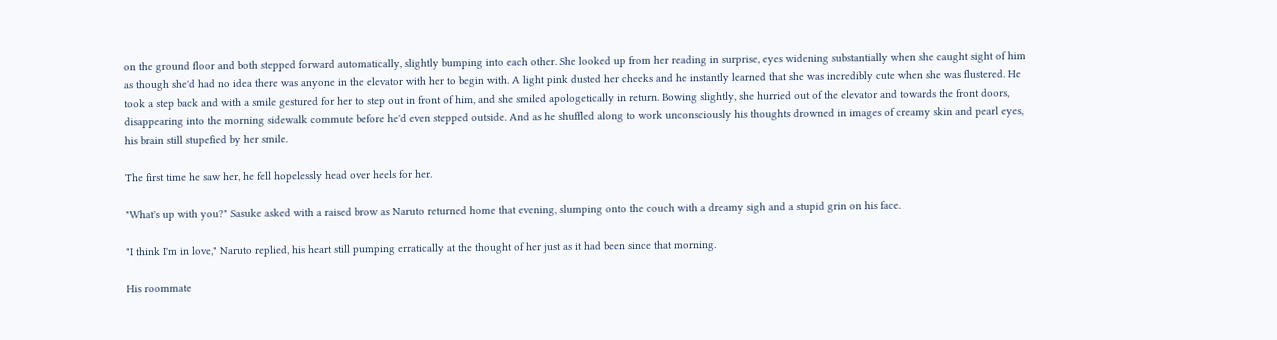on the ground floor and both stepped forward automatically, slightly bumping into each other. She looked up from her reading in surprise, eyes widening substantially when she caught sight of him as though she'd had no idea there was anyone in the elevator with her to begin with. A light pink dusted her cheeks and he instantly learned that she was incredibly cute when she was flustered. He took a step back and with a smile gestured for her to step out in front of him, and she smiled apologetically in return. Bowing slightly, she hurried out of the elevator and towards the front doors, disappearing into the morning sidewalk commute before he'd even stepped outside. And as he shuffled along to work unconsciously his thoughts drowned in images of creamy skin and pearl eyes, his brain still stupefied by her smile.

The first time he saw her, he fell hopelessly head over heels for her.

"What's up with you?" Sasuke asked with a raised brow as Naruto returned home that evening, slumping onto the couch with a dreamy sigh and a stupid grin on his face.

"I think I'm in love," Naruto replied, his heart still pumping erratically at the thought of her just as it had been since that morning.

His roommate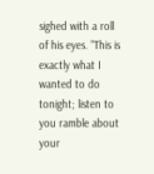sighed with a roll of his eyes. "This is exactly what I wanted to do tonight; listen to you ramble about your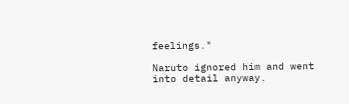feelings."

Naruto ignored him and went into detail anyway.